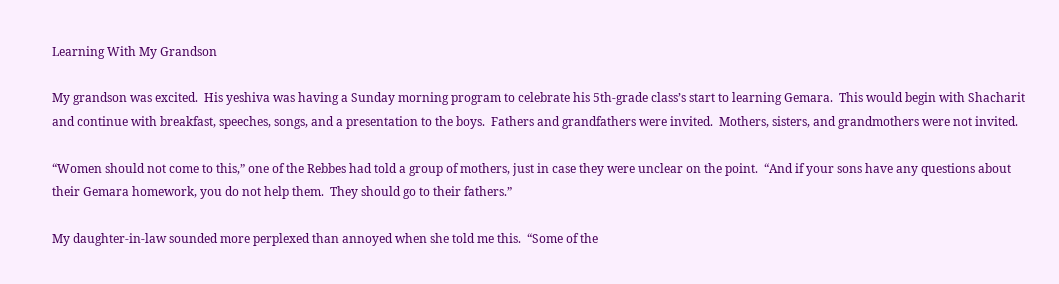Learning With My Grandson

My grandson was excited.  His yeshiva was having a Sunday morning program to celebrate his 5th-grade class’s start to learning Gemara.  This would begin with Shacharit and continue with breakfast, speeches, songs, and a presentation to the boys.  Fathers and grandfathers were invited.  Mothers, sisters, and grandmothers were not invited.

“Women should not come to this,” one of the Rebbes had told a group of mothers, just in case they were unclear on the point.  “And if your sons have any questions about their Gemara homework, you do not help them.  They should go to their fathers.”

My daughter-in-law sounded more perplexed than annoyed when she told me this.  “Some of the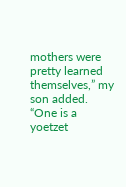mothers were pretty learned themselves,” my son added.  “One is a yoetzet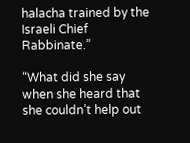halacha trained by the Israeli Chief Rabbinate.”

“What did she say when she heard that she couldn’t help out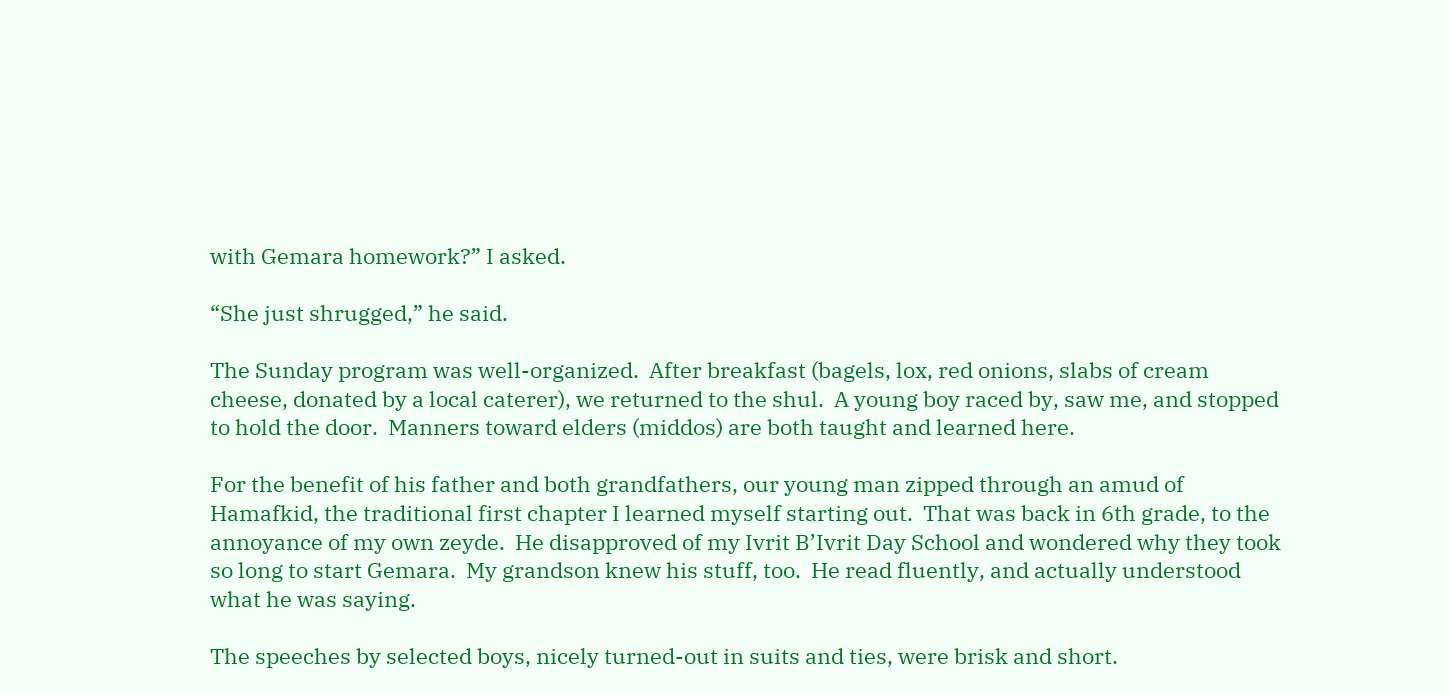with Gemara homework?” I asked.

“She just shrugged,” he said.

The Sunday program was well-organized.  After breakfast (bagels, lox, red onions, slabs of cream cheese, donated by a local caterer), we returned to the shul.  A young boy raced by, saw me, and stopped to hold the door.  Manners toward elders (middos) are both taught and learned here.

For the benefit of his father and both grandfathers, our young man zipped through an amud of Hamafkid, the traditional first chapter I learned myself starting out.  That was back in 6th grade, to the annoyance of my own zeyde.  He disapproved of my Ivrit B’Ivrit Day School and wondered why they took so long to start Gemara.  My grandson knew his stuff, too.  He read fluently, and actually understood what he was saying.

The speeches by selected boys, nicely turned-out in suits and ties, were brisk and short.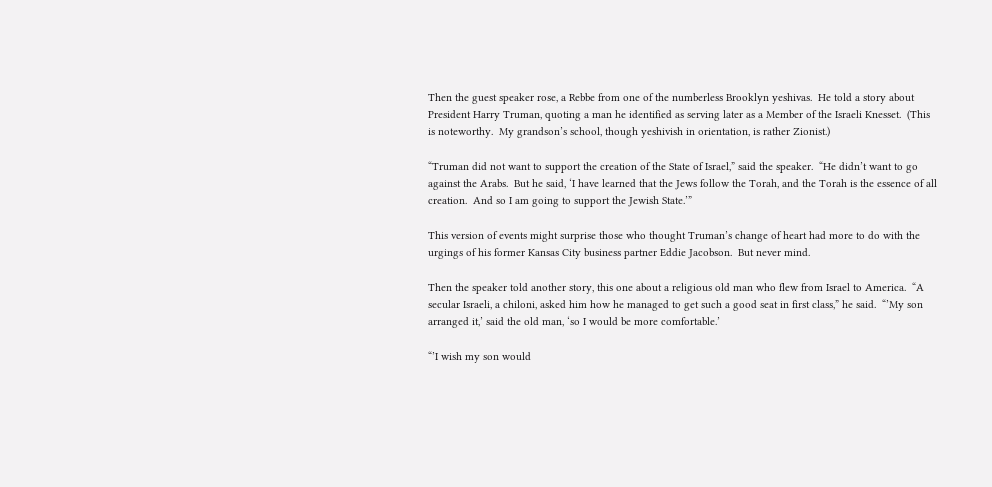Then the guest speaker rose, a Rebbe from one of the numberless Brooklyn yeshivas.  He told a story about President Harry Truman, quoting a man he identified as serving later as a Member of the Israeli Knesset.  (This is noteworthy.  My grandson’s school, though yeshivish in orientation, is rather Zionist.)

“Truman did not want to support the creation of the State of Israel,” said the speaker.  “He didn’t want to go against the Arabs.  But he said, ‘I have learned that the Jews follow the Torah, and the Torah is the essence of all creation.  And so I am going to support the Jewish State.’”

This version of events might surprise those who thought Truman’s change of heart had more to do with the urgings of his former Kansas City business partner Eddie Jacobson.  But never mind.

Then the speaker told another story, this one about a religious old man who flew from Israel to America.  “A secular Israeli, a chiloni, asked him how he managed to get such a good seat in first class,” he said.  “’My son arranged it,’ said the old man, ‘so I would be more comfortable.’

“’I wish my son would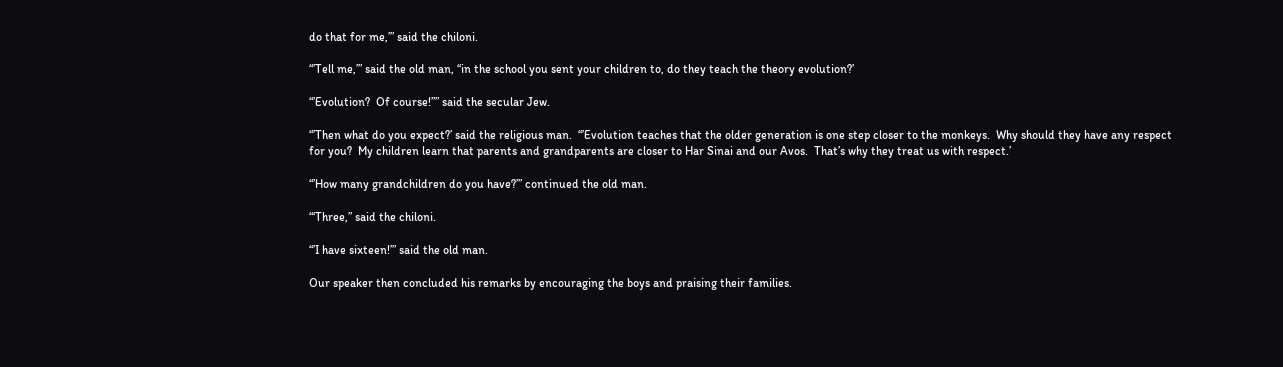do that for me,’” said the chiloni.

“’Tell me,’” said the old man, “in the school you sent your children to, do they teach the theory evolution?’

“’Evolution?  Of course!’’” said the secular Jew.

“’Then what do you expect?’ said the religious man.  “’Evolution teaches that the older generation is one step closer to the monkeys.  Why should they have any respect for you?  My children learn that parents and grandparents are closer to Har Sinai and our Avos.  That’s why they treat us with respect.’

“’How many grandchildren do you have?’” continued the old man.

“‘Three,” said the chiloni.

“’I have sixteen!’” said the old man.

Our speaker then concluded his remarks by encouraging the boys and praising their families.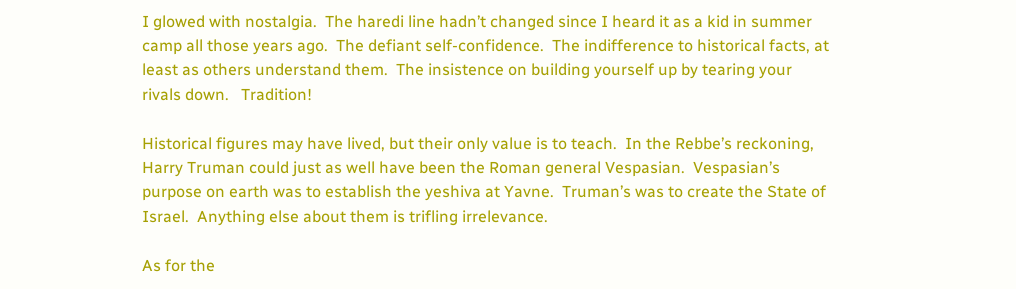I glowed with nostalgia.  The haredi line hadn’t changed since I heard it as a kid in summer camp all those years ago.  The defiant self-confidence.  The indifference to historical facts, at least as others understand them.  The insistence on building yourself up by tearing your rivals down.   Tradition!

Historical figures may have lived, but their only value is to teach.  In the Rebbe’s reckoning, Harry Truman could just as well have been the Roman general Vespasian.  Vespasian’s purpose on earth was to establish the yeshiva at Yavne.  Truman’s was to create the State of Israel.  Anything else about them is trifling irrelevance.

As for the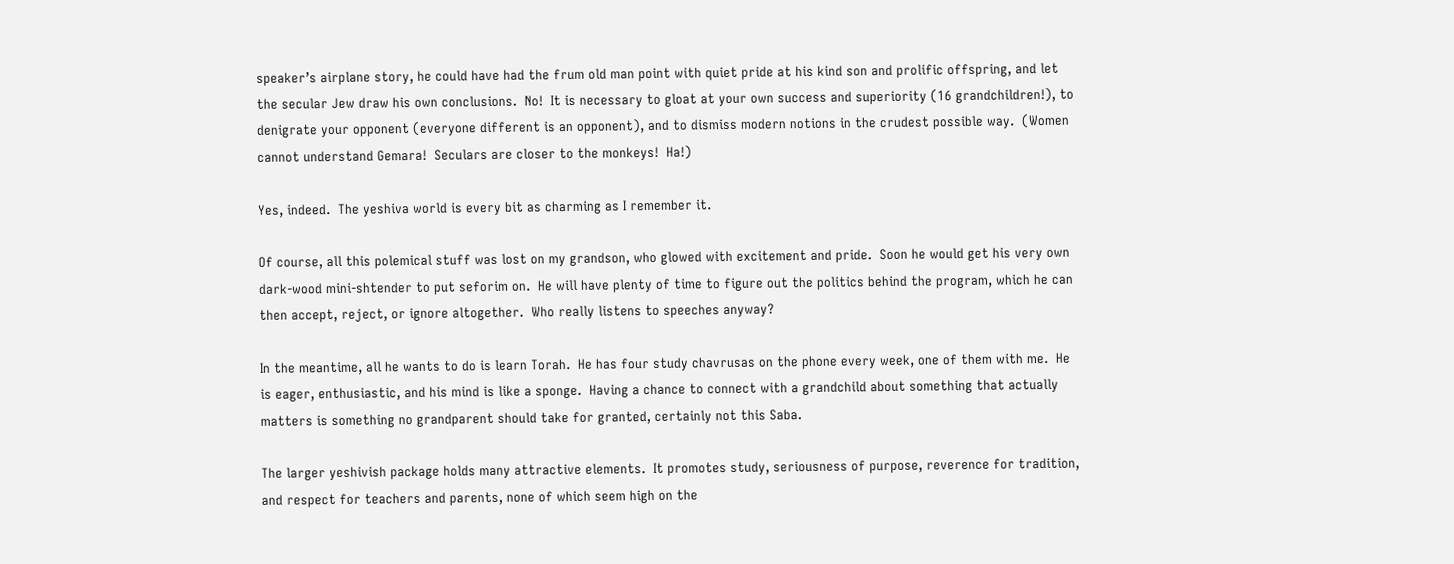speaker’s airplane story, he could have had the frum old man point with quiet pride at his kind son and prolific offspring, and let the secular Jew draw his own conclusions.  No!  It is necessary to gloat at your own success and superiority (16 grandchildren!), to denigrate your opponent (everyone different is an opponent), and to dismiss modern notions in the crudest possible way.  (Women cannot understand Gemara!  Seculars are closer to the monkeys!  Ha!)

Yes, indeed.  The yeshiva world is every bit as charming as I remember it.

Of course, all this polemical stuff was lost on my grandson, who glowed with excitement and pride.  Soon he would get his very own dark-wood mini-shtender to put seforim on.  He will have plenty of time to figure out the politics behind the program, which he can then accept, reject, or ignore altogether.  Who really listens to speeches anyway?

In the meantime, all he wants to do is learn Torah.  He has four study chavrusas on the phone every week, one of them with me.  He is eager, enthusiastic, and his mind is like a sponge.  Having a chance to connect with a grandchild about something that actually matters is something no grandparent should take for granted, certainly not this Saba.

The larger yeshivish package holds many attractive elements.  It promotes study, seriousness of purpose, reverence for tradition, and respect for teachers and parents, none of which seem high on the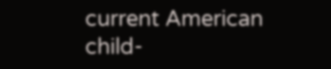current American child-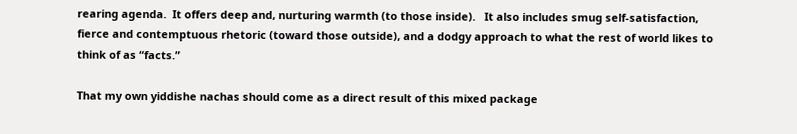rearing agenda.  It offers deep and, nurturing warmth (to those inside).   It also includes smug self-satisfaction, fierce and contemptuous rhetoric (toward those outside), and a dodgy approach to what the rest of world likes to think of as “facts.”

That my own yiddishe nachas should come as a direct result of this mixed package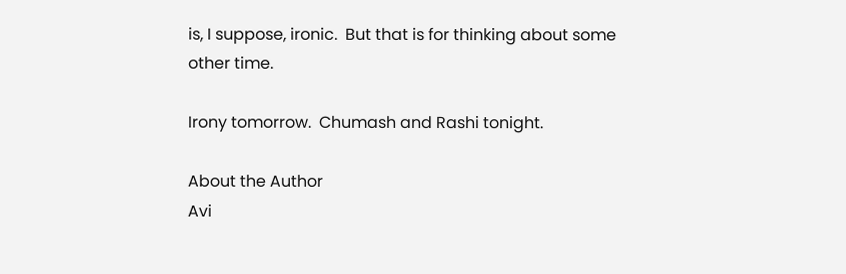is, I suppose, ironic.  But that is for thinking about some other time.

Irony tomorrow.  Chumash and Rashi tonight.

About the Author
Avi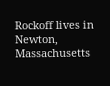Rockoff lives in Newton, Massachusetts